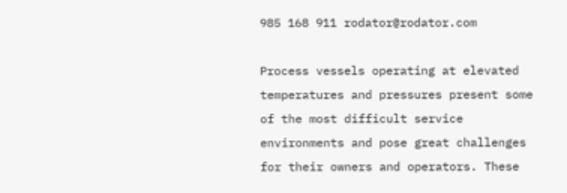985 168 911 rodator@rodator.com

Process vessels operating at elevated temperatures and pressures present some of the most difficult service environments and pose great challenges for their owners and operators. These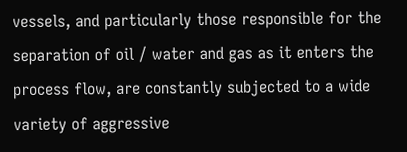vessels, and particularly those responsible for the separation of oil / water and gas as it enters the process flow, are constantly subjected to a wide variety of aggressive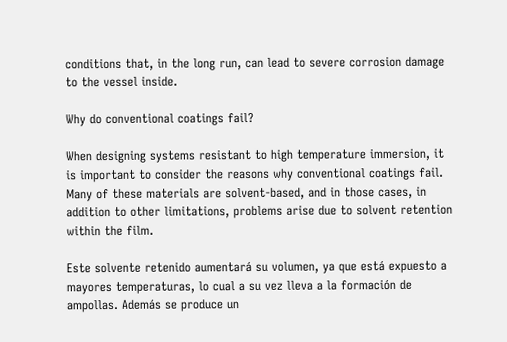conditions that, in the long run, can lead to severe corrosion damage to the vessel inside.

Why do conventional coatings fail?

When designing systems resistant to high temperature immersion, it is important to consider the reasons why conventional coatings fail. Many of these materials are solvent-based, and in those cases, in addition to other limitations, problems arise due to solvent retention within the film.

Este solvente retenido aumentará su volumen, ya que está expuesto a mayores temperaturas, lo cual a su vez lleva a la formación de ampollas. Además se produce un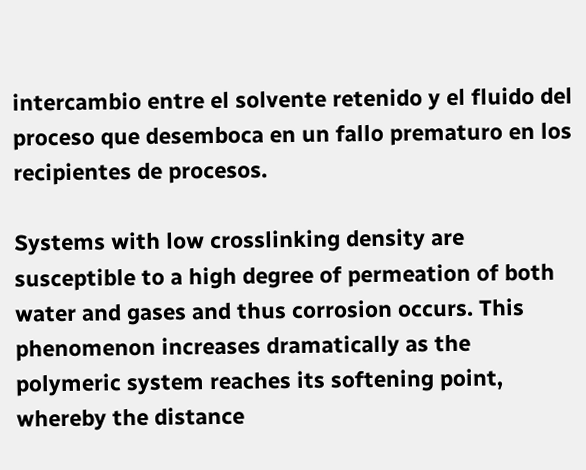intercambio entre el solvente retenido y el fluido del proceso que desemboca en un fallo prematuro en los recipientes de procesos.

Systems with low crosslinking density are susceptible to a high degree of permeation of both water and gases and thus corrosion occurs. This phenomenon increases dramatically as the polymeric system reaches its softening point, whereby the distance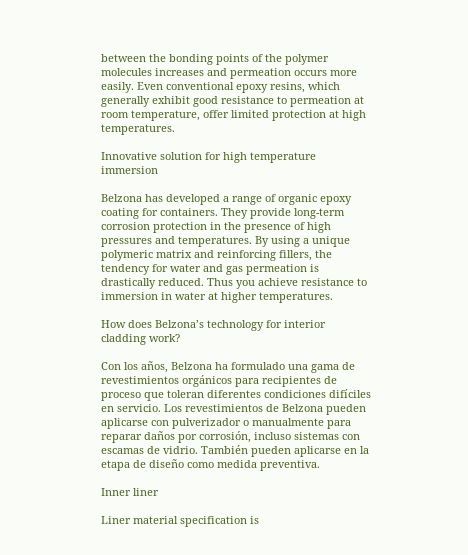between the bonding points of the polymer molecules increases and permeation occurs more easily. Even conventional epoxy resins, which generally exhibit good resistance to permeation at room temperature, offer limited protection at high temperatures.

Innovative solution for high temperature immersion

Belzona has developed a range of organic epoxy coating for containers. They provide long-term corrosion protection in the presence of high pressures and temperatures. By using a unique polymeric matrix and reinforcing fillers, the tendency for water and gas permeation is drastically reduced. Thus you achieve resistance to immersion in water at higher temperatures.

How does Belzona’s technology for interior cladding work?

Con los años, Belzona ha formulado una gama de revestimientos orgánicos para recipientes de proceso que toleran diferentes condiciones difíciles en servicio. Los revestimientos de Belzona pueden aplicarse con pulverizador o manualmente para reparar daños por corrosión, incluso sistemas con escamas de vidrio. También pueden aplicarse en la etapa de diseño como medida preventiva.

Inner liner

Liner material specification is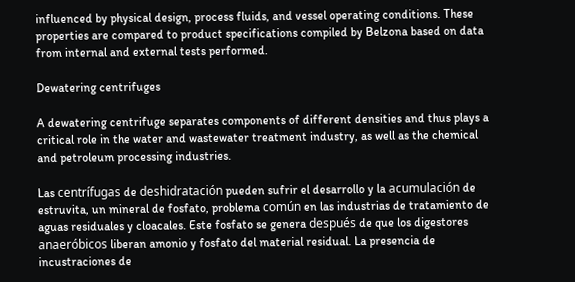influenced by physical design, process fluids, and vessel operating conditions. These properties are compared to product specifications compiled by Belzona based on data from internal and external tests performed.

Dewatering centrifuges

A dewatering centrifuge separates components of different densities and thus plays a critical role in the water and wastewater treatment industry, as well as the chemical and petroleum processing industries.

Las centrífugas de deshidratación pueden sufrir el desarrollo y la acumulación de estruvita, un mineral de fosfato, problema común en las industrias de tratamiento de aguas residuales y cloacales. Este fosfato se genera después de que los digestores anaeróbicos liberan amonio y fosfato del material residual. La presencia de incustraciones de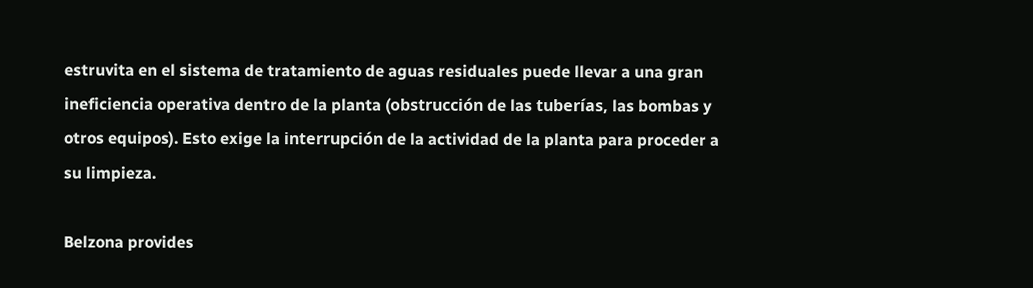estruvita en el sistema de tratamiento de aguas residuales puede llevar a una gran ineficiencia operativa dentro de la planta (obstrucción de las tuberías, las bombas y otros equipos). Esto exige la interrupción de la actividad de la planta para proceder a su limpieza.

Belzona provides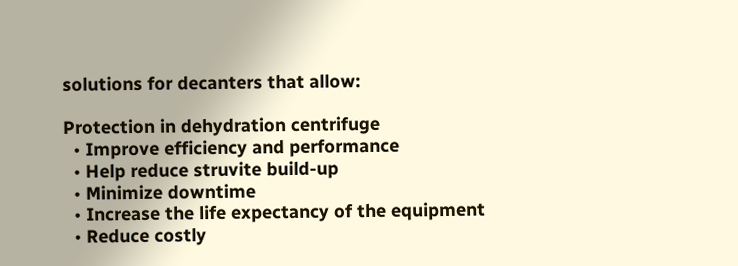solutions for decanters that allow:

Protection in dehydration centrifuge
  • Improve efficiency and performance
  • Help reduce struvite build-up
  • Minimize downtime
  • Increase the life expectancy of the equipment
  • Reduce costly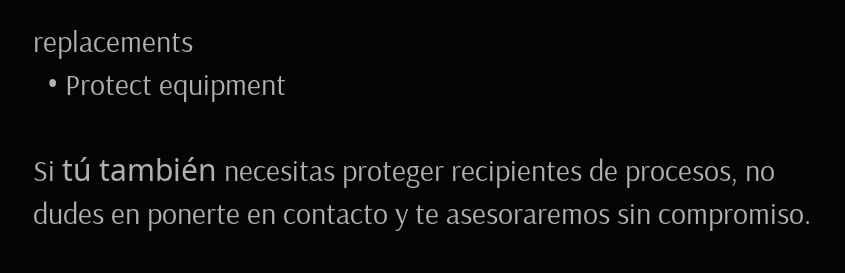replacements
  • Protect equipment

Si tú también necesitas proteger recipientes de procesos, no dudes en ponerte en contacto y te asesoraremos sin compromiso.